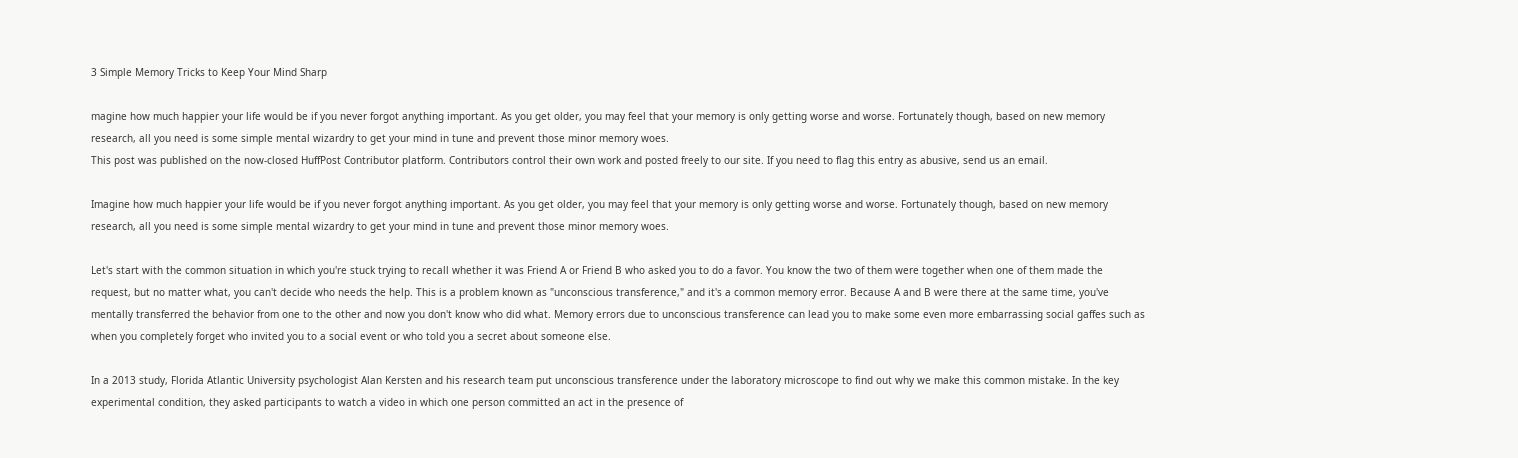3 Simple Memory Tricks to Keep Your Mind Sharp

magine how much happier your life would be if you never forgot anything important. As you get older, you may feel that your memory is only getting worse and worse. Fortunately though, based on new memory research, all you need is some simple mental wizardry to get your mind in tune and prevent those minor memory woes.
This post was published on the now-closed HuffPost Contributor platform. Contributors control their own work and posted freely to our site. If you need to flag this entry as abusive, send us an email.

Imagine how much happier your life would be if you never forgot anything important. As you get older, you may feel that your memory is only getting worse and worse. Fortunately though, based on new memory research, all you need is some simple mental wizardry to get your mind in tune and prevent those minor memory woes.

Let's start with the common situation in which you're stuck trying to recall whether it was Friend A or Friend B who asked you to do a favor. You know the two of them were together when one of them made the request, but no matter what, you can't decide who needs the help. This is a problem known as "unconscious transference," and it's a common memory error. Because A and B were there at the same time, you've mentally transferred the behavior from one to the other and now you don't know who did what. Memory errors due to unconscious transference can lead you to make some even more embarrassing social gaffes such as when you completely forget who invited you to a social event or who told you a secret about someone else.

In a 2013 study, Florida Atlantic University psychologist Alan Kersten and his research team put unconscious transference under the laboratory microscope to find out why we make this common mistake. In the key experimental condition, they asked participants to watch a video in which one person committed an act in the presence of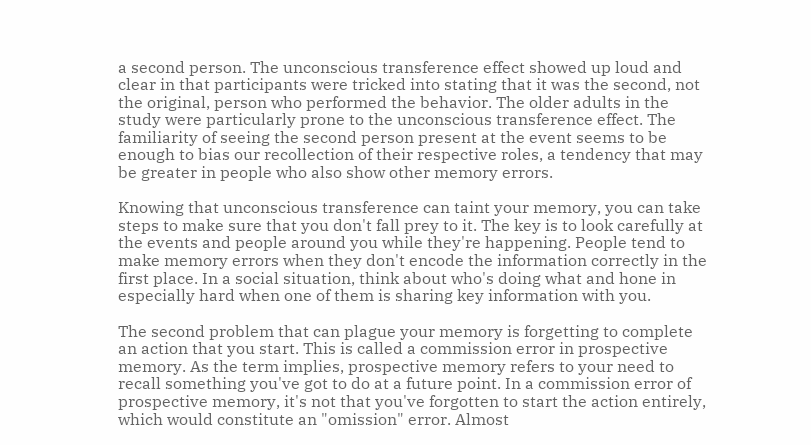a second person. The unconscious transference effect showed up loud and clear in that participants were tricked into stating that it was the second, not the original, person who performed the behavior. The older adults in the study were particularly prone to the unconscious transference effect. The familiarity of seeing the second person present at the event seems to be enough to bias our recollection of their respective roles, a tendency that may be greater in people who also show other memory errors.

Knowing that unconscious transference can taint your memory, you can take steps to make sure that you don't fall prey to it. The key is to look carefully at the events and people around you while they're happening. People tend to make memory errors when they don't encode the information correctly in the first place. In a social situation, think about who's doing what and hone in especially hard when one of them is sharing key information with you.

The second problem that can plague your memory is forgetting to complete an action that you start. This is called a commission error in prospective memory. As the term implies, prospective memory refers to your need to recall something you've got to do at a future point. In a commission error of prospective memory, it's not that you've forgotten to start the action entirely, which would constitute an "omission" error. Almost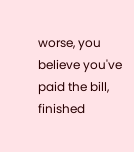worse, you believe you've paid the bill, finished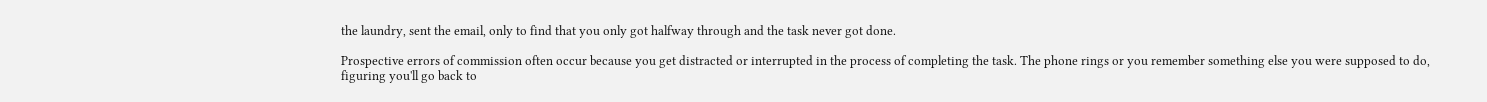the laundry, sent the email, only to find that you only got halfway through and the task never got done.

Prospective errors of commission often occur because you get distracted or interrupted in the process of completing the task. The phone rings or you remember something else you were supposed to do, figuring you'll go back to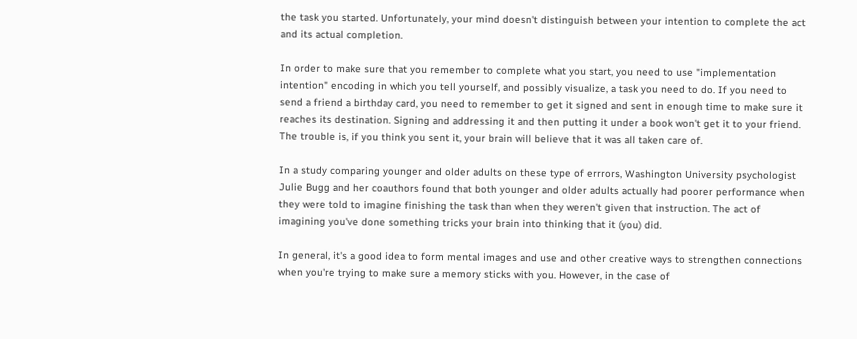the task you started. Unfortunately, your mind doesn't distinguish between your intention to complete the act and its actual completion.

In order to make sure that you remember to complete what you start, you need to use "implementation intention" encoding in which you tell yourself, and possibly visualize, a task you need to do. If you need to send a friend a birthday card, you need to remember to get it signed and sent in enough time to make sure it reaches its destination. Signing and addressing it and then putting it under a book won't get it to your friend. The trouble is, if you think you sent it, your brain will believe that it was all taken care of.

In a study comparing younger and older adults on these type of errrors, Washington University psychologist Julie Bugg and her coauthors found that both younger and older adults actually had poorer performance when they were told to imagine finishing the task than when they weren't given that instruction. The act of imagining you've done something tricks your brain into thinking that it (you) did.

In general, it's a good idea to form mental images and use and other creative ways to strengthen connections when you're trying to make sure a memory sticks with you. However, in the case of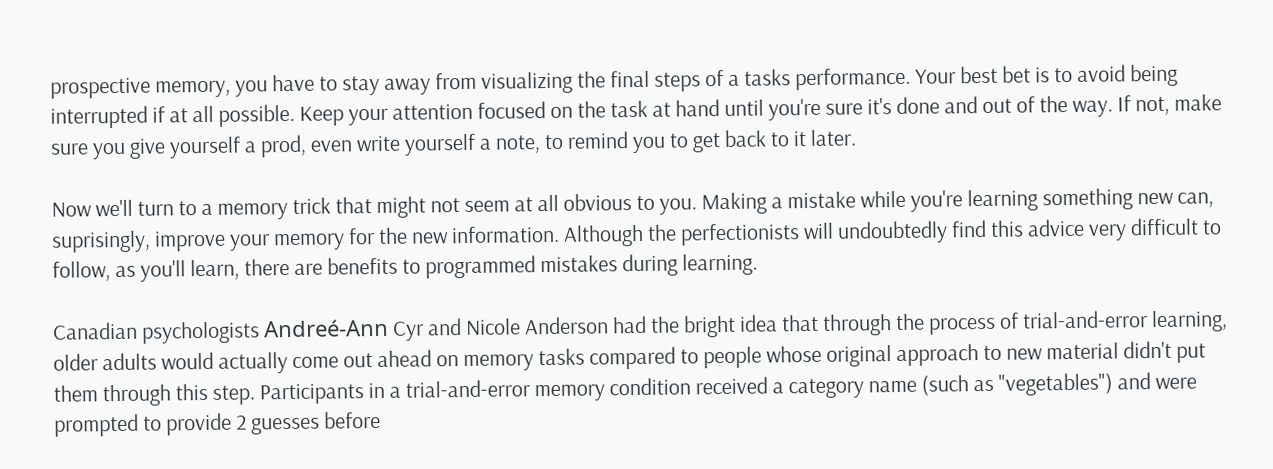prospective memory, you have to stay away from visualizing the final steps of a tasks performance. Your best bet is to avoid being interrupted if at all possible. Keep your attention focused on the task at hand until you're sure it's done and out of the way. If not, make sure you give yourself a prod, even write yourself a note, to remind you to get back to it later.

Now we'll turn to a memory trick that might not seem at all obvious to you. Making a mistake while you're learning something new can, suprisingly, improve your memory for the new information. Although the perfectionists will undoubtedly find this advice very difficult to follow, as you'll learn, there are benefits to programmed mistakes during learning.

Canadian psychologists Andreé-Ann Cyr and Nicole Anderson had the bright idea that through the process of trial-and-error learning, older adults would actually come out ahead on memory tasks compared to people whose original approach to new material didn't put them through this step. Participants in a trial-and-error memory condition received a category name (such as "vegetables") and were prompted to provide 2 guesses before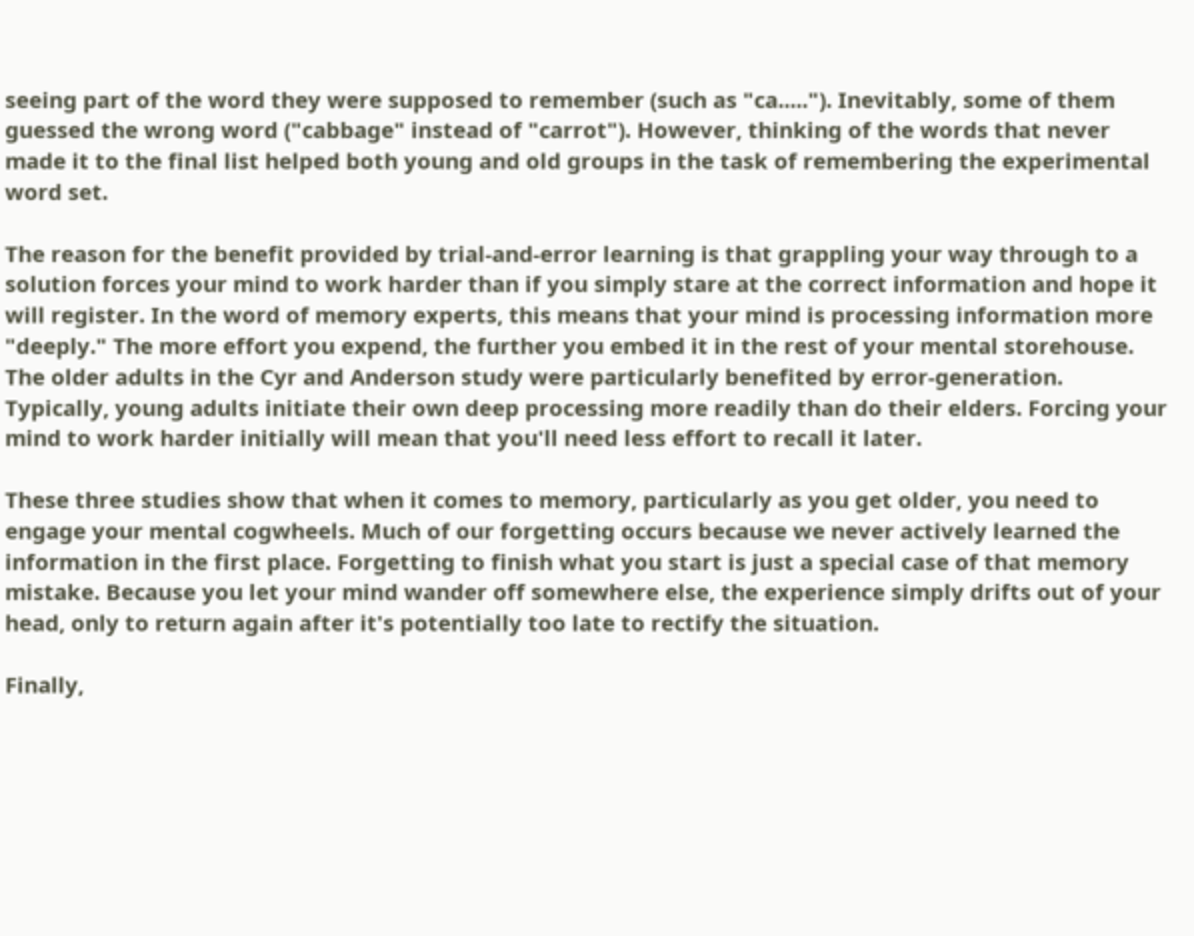seeing part of the word they were supposed to remember (such as "ca....."). Inevitably, some of them guessed the wrong word ("cabbage" instead of "carrot"). However, thinking of the words that never made it to the final list helped both young and old groups in the task of remembering the experimental word set.

The reason for the benefit provided by trial-and-error learning is that grappling your way through to a solution forces your mind to work harder than if you simply stare at the correct information and hope it will register. In the word of memory experts, this means that your mind is processing information more "deeply." The more effort you expend, the further you embed it in the rest of your mental storehouse. The older adults in the Cyr and Anderson study were particularly benefited by error-generation. Typically, young adults initiate their own deep processing more readily than do their elders. Forcing your mind to work harder initially will mean that you'll need less effort to recall it later.

These three studies show that when it comes to memory, particularly as you get older, you need to engage your mental cogwheels. Much of our forgetting occurs because we never actively learned the information in the first place. Forgetting to finish what you start is just a special case of that memory mistake. Because you let your mind wander off somewhere else, the experience simply drifts out of your head, only to return again after it's potentially too late to rectify the situation.

Finally,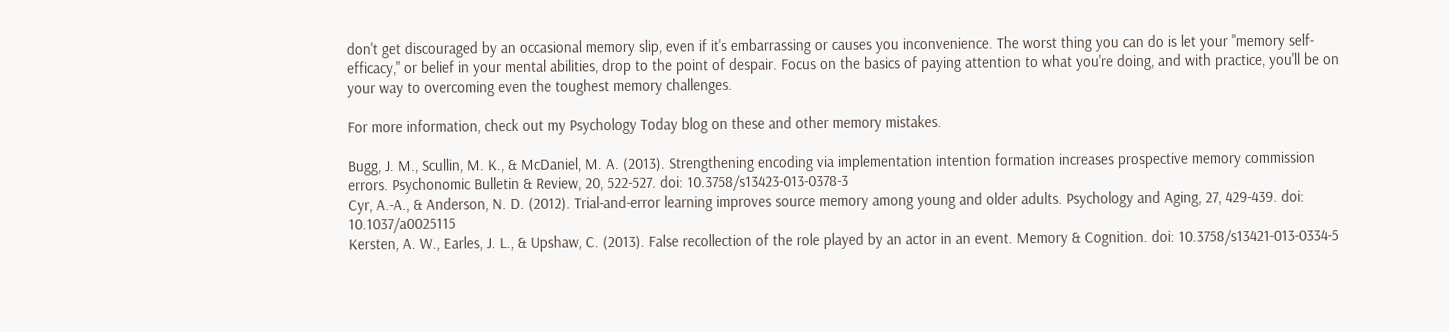don't get discouraged by an occasional memory slip, even if it's embarrassing or causes you inconvenience. The worst thing you can do is let your "memory self-efficacy," or belief in your mental abilities, drop to the point of despair. Focus on the basics of paying attention to what you're doing, and with practice, you'll be on your way to overcoming even the toughest memory challenges.

For more information, check out my Psychology Today blog on these and other memory mistakes.

Bugg, J. M., Scullin, M. K., & McDaniel, M. A. (2013). Strengthening encoding via implementation intention formation increases prospective memory commission errors. Psychonomic Bulletin & Review, 20, 522-527. doi: 10.3758/s13423-013-0378-3
Cyr, A.-A., & Anderson, N. D. (2012). Trial-and-error learning improves source memory among young and older adults. Psychology and Aging, 27, 429-439. doi: 10.1037/a0025115
Kersten, A. W., Earles, J. L., & Upshaw, C. (2013). False recollection of the role played by an actor in an event. Memory & Cognition. doi: 10.3758/s13421-013-0334-5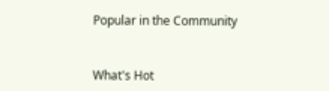Popular in the Community


What's Hot